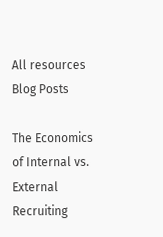All resources
Blog Posts

The Economics of Internal vs. External Recruiting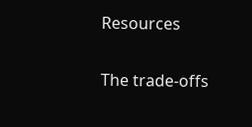Resources

The trade-offs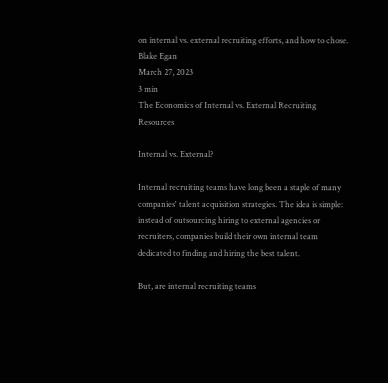on internal vs. external recruiting efforts, and how to chose.
Blake Egan
March 27, 2023
3 min
The Economics of Internal vs. External Recruiting Resources

Internal vs. External?

Internal recruiting teams have long been a staple of many companies' talent acquisition strategies. The idea is simple: instead of outsourcing hiring to external agencies or recruiters, companies build their own internal team dedicated to finding and hiring the best talent.

But, are internal recruiting teams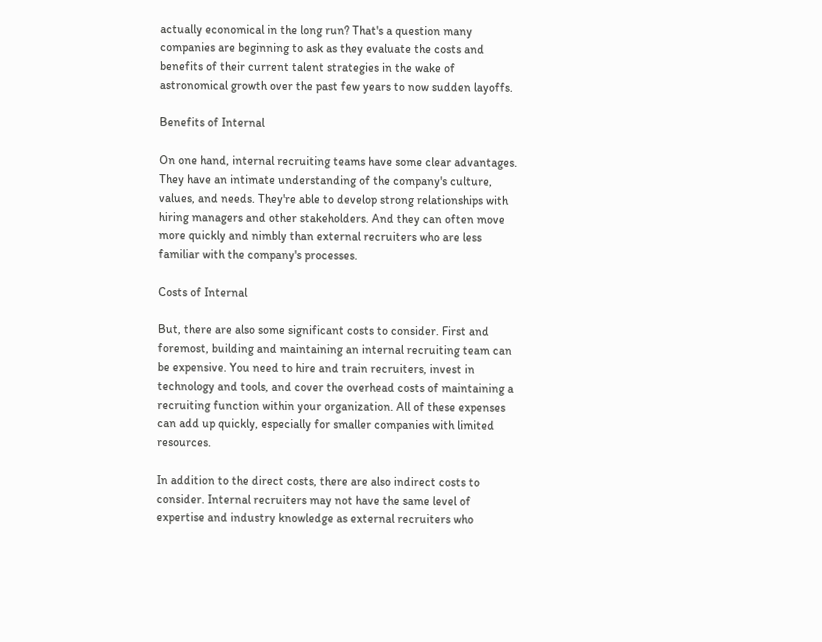actually economical in the long run? That's a question many companies are beginning to ask as they evaluate the costs and benefits of their current talent strategies in the wake of astronomical growth over the past few years to now sudden layoffs.

Benefits of Internal

On one hand, internal recruiting teams have some clear advantages. They have an intimate understanding of the company's culture, values, and needs. They're able to develop strong relationships with hiring managers and other stakeholders. And they can often move more quickly and nimbly than external recruiters who are less familiar with the company's processes.

Costs of Internal

But, there are also some significant costs to consider. First and foremost, building and maintaining an internal recruiting team can be expensive. You need to hire and train recruiters, invest in technology and tools, and cover the overhead costs of maintaining a recruiting function within your organization. All of these expenses can add up quickly, especially for smaller companies with limited resources.

In addition to the direct costs, there are also indirect costs to consider. Internal recruiters may not have the same level of expertise and industry knowledge as external recruiters who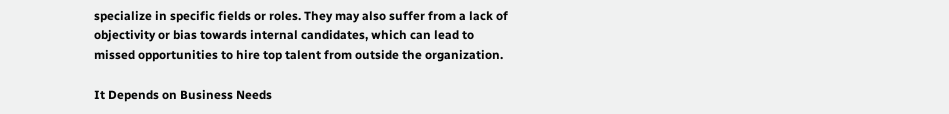specialize in specific fields or roles. They may also suffer from a lack of objectivity or bias towards internal candidates, which can lead to missed opportunities to hire top talent from outside the organization.

It Depends on Business Needs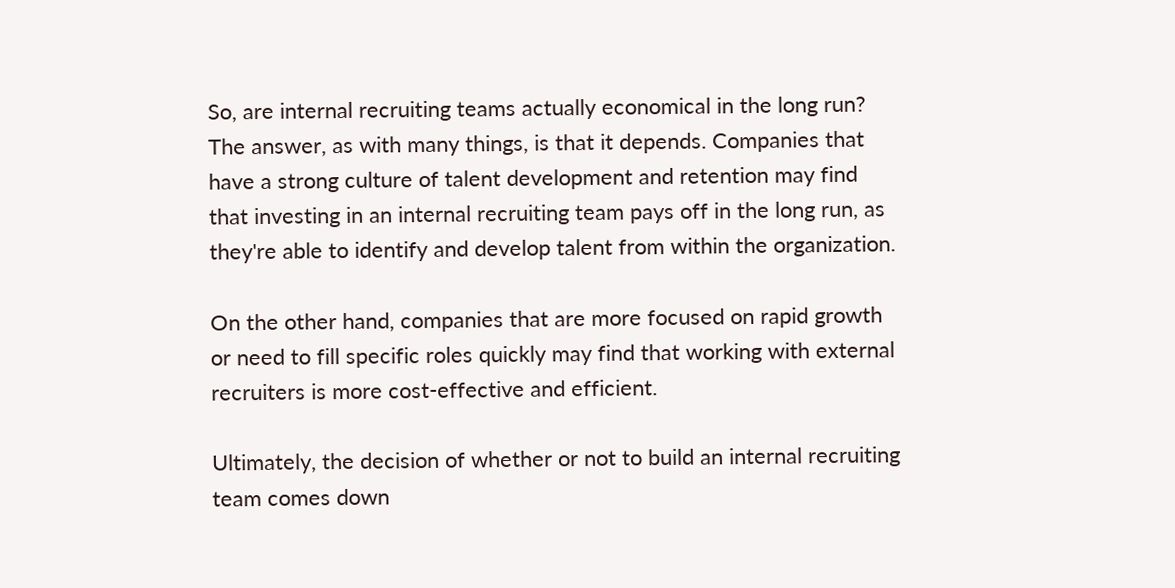So, are internal recruiting teams actually economical in the long run? The answer, as with many things, is that it depends. Companies that have a strong culture of talent development and retention may find that investing in an internal recruiting team pays off in the long run, as they're able to identify and develop talent from within the organization.

On the other hand, companies that are more focused on rapid growth or need to fill specific roles quickly may find that working with external recruiters is more cost-effective and efficient.

Ultimately, the decision of whether or not to build an internal recruiting team comes down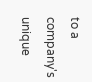to a company's unique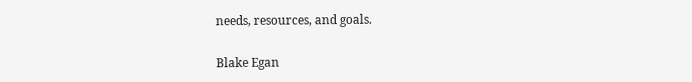needs, resources, and goals.

Blake Egan